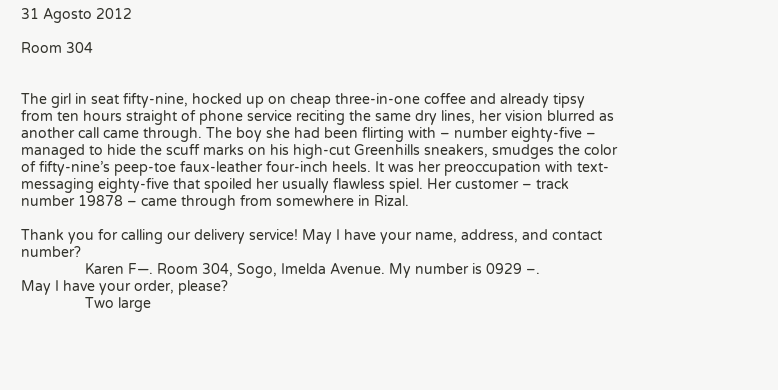31 Agosto 2012

Room 304


The girl in seat fifty-nine, hocked up on cheap three-in-one coffee and already tipsy from ten hours straight of phone service reciting the same dry lines, her vision blurred as another call came through. The boy she had been flirting with – number eighty-five – managed to hide the scuff marks on his high-cut Greenhills sneakers, smudges the color of fifty-nine’s peep-toe faux-leather four-inch heels. It was her preoccupation with text-messaging eighty-five that spoiled her usually flawless spiel. Her customer – track number 19878 – came through from somewhere in Rizal.

Thank you for calling our delivery service! May I have your name, address, and contact number?
                Karen F—. Room 304, Sogo, Imelda Avenue. My number is 0929 –.
May I have your order, please?
                Two large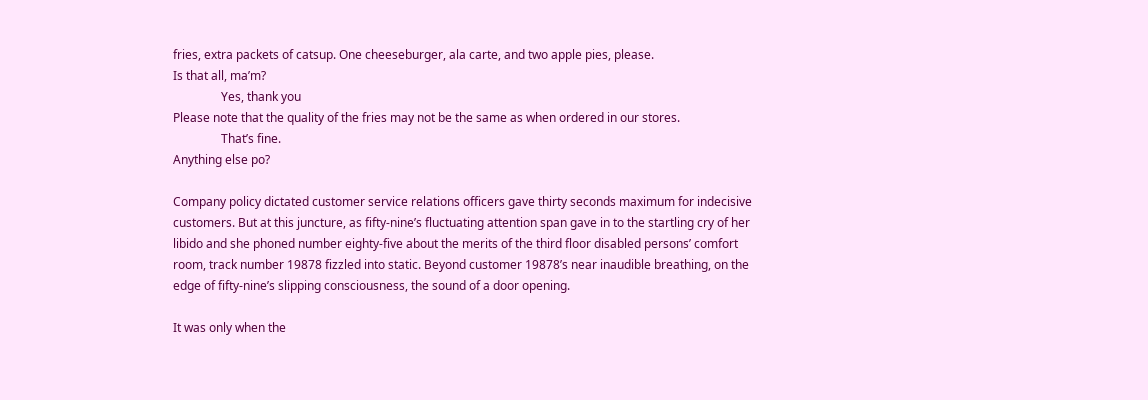fries, extra packets of catsup. One cheeseburger, ala carte, and two apple pies, please.
Is that all, ma’m?
                Yes, thank you
Please note that the quality of the fries may not be the same as when ordered in our stores.
                That’s fine.
Anything else po?

Company policy dictated customer service relations officers gave thirty seconds maximum for indecisive customers. But at this juncture, as fifty-nine’s fluctuating attention span gave in to the startling cry of her libido and she phoned number eighty-five about the merits of the third floor disabled persons’ comfort room, track number 19878 fizzled into static. Beyond customer 19878’s near inaudible breathing, on the edge of fifty-nine’s slipping consciousness, the sound of a door opening.

It was only when the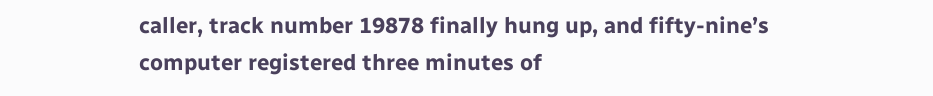caller, track number 19878 finally hung up, and fifty-nine’s computer registered three minutes of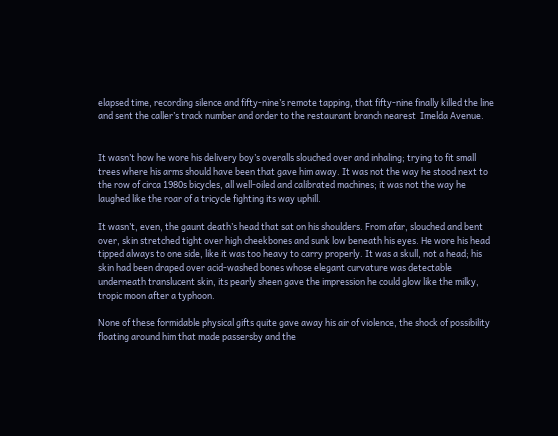elapsed time, recording silence and fifty-nine’s remote tapping, that fifty-nine finally killed the line and sent the caller’s track number and order to the restaurant branch nearest  Imelda Avenue.


It wasn’t how he wore his delivery boy’s overalls slouched over and inhaling; trying to fit small trees where his arms should have been that gave him away. It was not the way he stood next to the row of circa 1980s bicycles, all well-oiled and calibrated machines; it was not the way he laughed like the roar of a tricycle fighting its way uphill.

It wasn’t, even, the gaunt death’s head that sat on his shoulders. From afar, slouched and bent over, skin stretched tight over high cheekbones and sunk low beneath his eyes. He wore his head tipped always to one side, like it was too heavy to carry properly. It was a skull, not a head; his skin had been draped over acid-washed bones whose elegant curvature was detectable underneath translucent skin, its pearly sheen gave the impression he could glow like the milky, tropic moon after a typhoon.

None of these formidable physical gifts quite gave away his air of violence, the shock of possibility floating around him that made passersby and the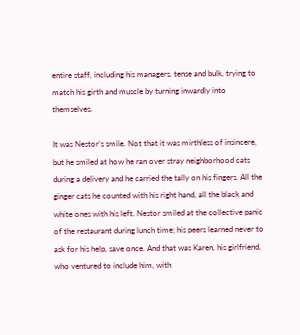entire staff, including his managers, tense and bulk, trying to match his girth and muscle by turning inwardly into themselves.

It was Nestor’s smile. Not that it was mirthless of insincere, but he smiled at how he ran over stray neighborhood cats during a delivery and he carried the tally on his fingers. All the ginger cats he counted with his right hand, all the black and white ones with his left. Nestor smiled at the collective panic of the restaurant during lunch time; his peers learned never to ask for his help, save once. And that was Karen, his girlfriend, who ventured to include him, with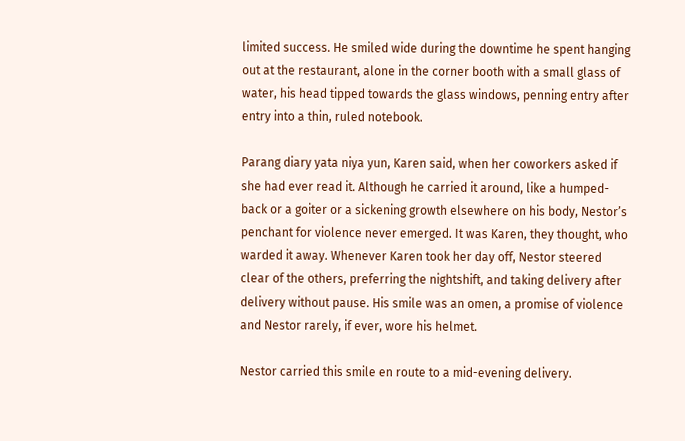limited success. He smiled wide during the downtime he spent hanging out at the restaurant, alone in the corner booth with a small glass of water, his head tipped towards the glass windows, penning entry after entry into a thin, ruled notebook.

Parang diary yata niya yun, Karen said, when her coworkers asked if she had ever read it. Although he carried it around, like a humped-back or a goiter or a sickening growth elsewhere on his body, Nestor’s penchant for violence never emerged. It was Karen, they thought, who warded it away. Whenever Karen took her day off, Nestor steered clear of the others, preferring the nightshift, and taking delivery after delivery without pause. His smile was an omen, a promise of violence and Nestor rarely, if ever, wore his helmet.

Nestor carried this smile en route to a mid-evening delivery.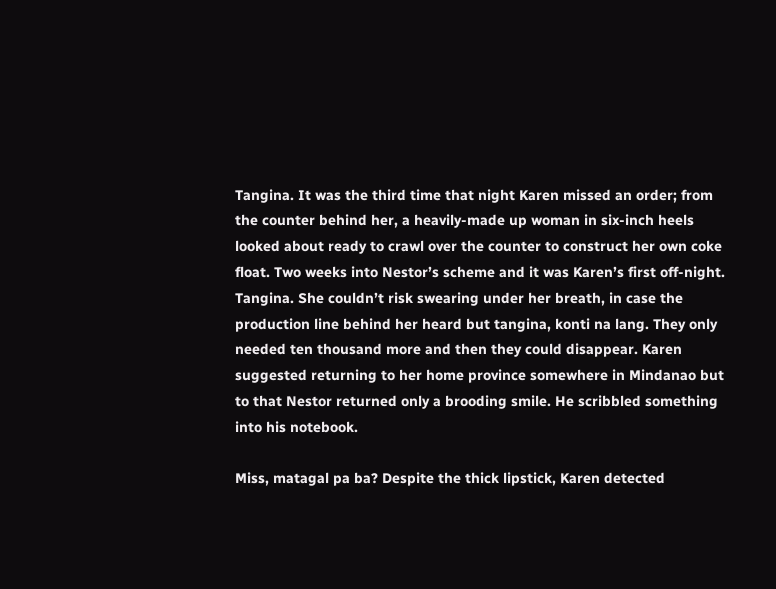Tangina. It was the third time that night Karen missed an order; from the counter behind her, a heavily-made up woman in six-inch heels looked about ready to crawl over the counter to construct her own coke float. Two weeks into Nestor’s scheme and it was Karen’s first off-night. Tangina. She couldn’t risk swearing under her breath, in case the production line behind her heard but tangina, konti na lang. They only needed ten thousand more and then they could disappear. Karen suggested returning to her home province somewhere in Mindanao but to that Nestor returned only a brooding smile. He scribbled something into his notebook.

Miss, matagal pa ba? Despite the thick lipstick, Karen detected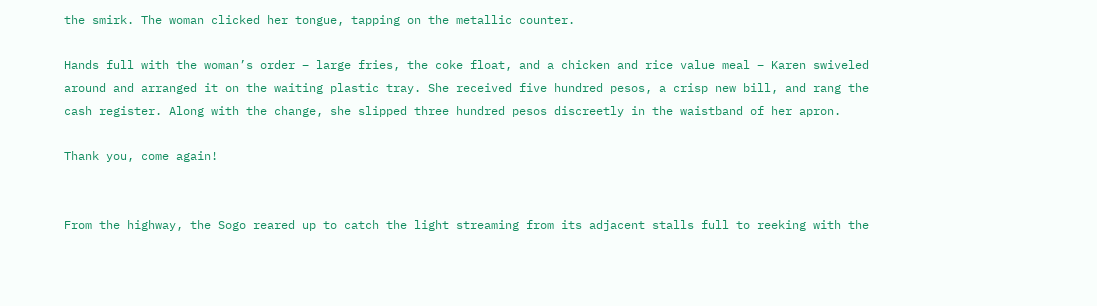the smirk. The woman clicked her tongue, tapping on the metallic counter.

Hands full with the woman’s order – large fries, the coke float, and a chicken and rice value meal – Karen swiveled around and arranged it on the waiting plastic tray. She received five hundred pesos, a crisp new bill, and rang the cash register. Along with the change, she slipped three hundred pesos discreetly in the waistband of her apron.

Thank you, come again!


From the highway, the Sogo reared up to catch the light streaming from its adjacent stalls full to reeking with the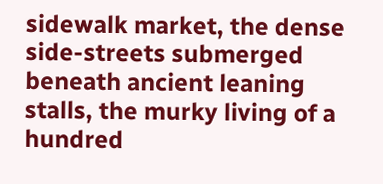sidewalk market, the dense side-streets submerged beneath ancient leaning stalls, the murky living of a hundred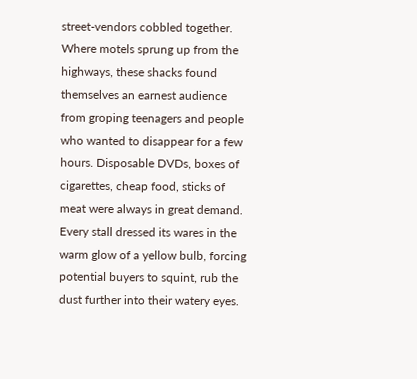street-vendors cobbled together. Where motels sprung up from the highways, these shacks found themselves an earnest audience from groping teenagers and people who wanted to disappear for a few hours. Disposable DVDs, boxes of cigarettes, cheap food, sticks of meat were always in great demand. Every stall dressed its wares in the warm glow of a yellow bulb, forcing potential buyers to squint, rub the dust further into their watery eyes.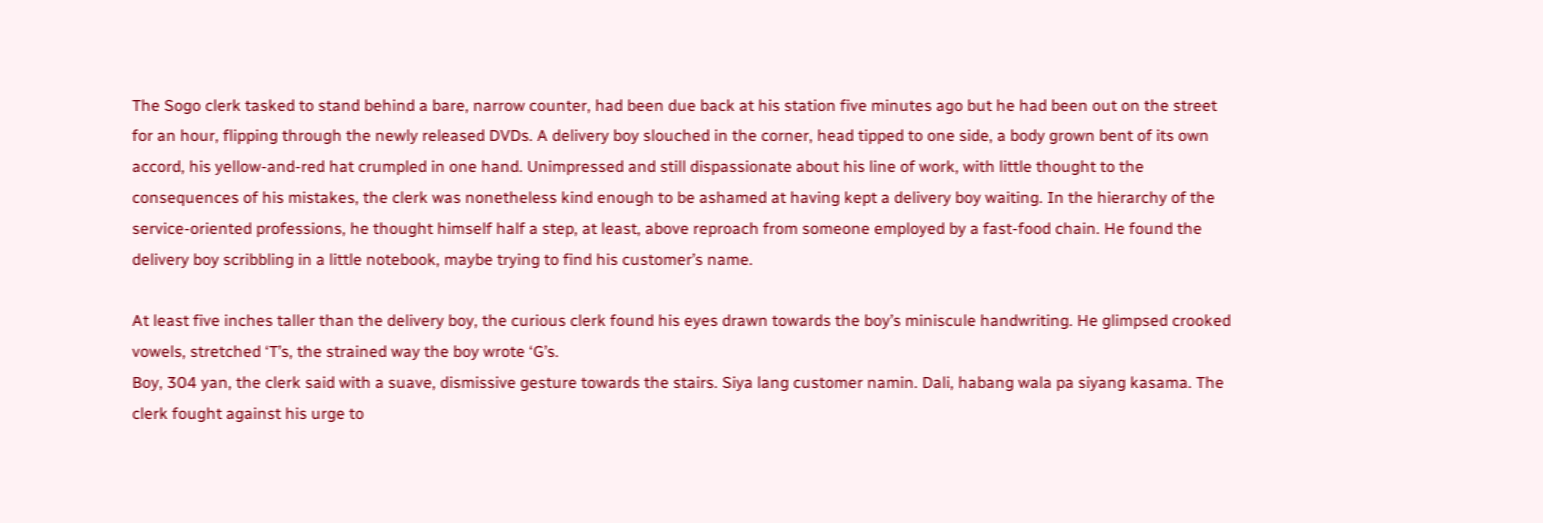The Sogo clerk tasked to stand behind a bare, narrow counter, had been due back at his station five minutes ago but he had been out on the street for an hour, flipping through the newly released DVDs. A delivery boy slouched in the corner, head tipped to one side, a body grown bent of its own accord, his yellow-and-red hat crumpled in one hand. Unimpressed and still dispassionate about his line of work, with little thought to the consequences of his mistakes, the clerk was nonetheless kind enough to be ashamed at having kept a delivery boy waiting. In the hierarchy of the service-oriented professions, he thought himself half a step, at least, above reproach from someone employed by a fast-food chain. He found the delivery boy scribbling in a little notebook, maybe trying to find his customer’s name.

At least five inches taller than the delivery boy, the curious clerk found his eyes drawn towards the boy’s miniscule handwriting. He glimpsed crooked vowels, stretched ‘T’s, the strained way the boy wrote ‘G’s.
Boy, 304 yan, the clerk said with a suave, dismissive gesture towards the stairs. Siya lang customer namin. Dali, habang wala pa siyang kasama. The clerk fought against his urge to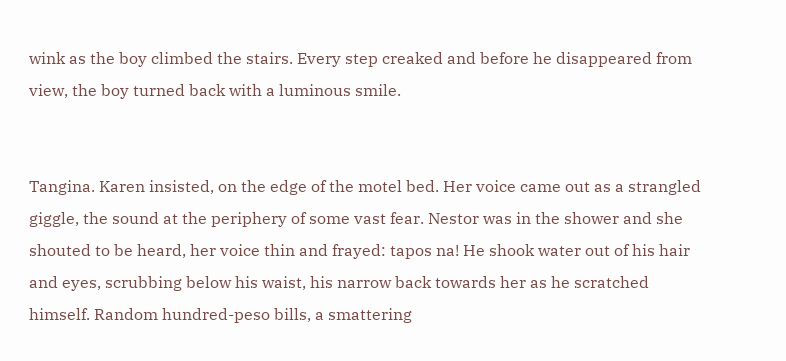wink as the boy climbed the stairs. Every step creaked and before he disappeared from view, the boy turned back with a luminous smile.


Tangina. Karen insisted, on the edge of the motel bed. Her voice came out as a strangled giggle, the sound at the periphery of some vast fear. Nestor was in the shower and she shouted to be heard, her voice thin and frayed: tapos na! He shook water out of his hair and eyes, scrubbing below his waist, his narrow back towards her as he scratched himself. Random hundred-peso bills, a smattering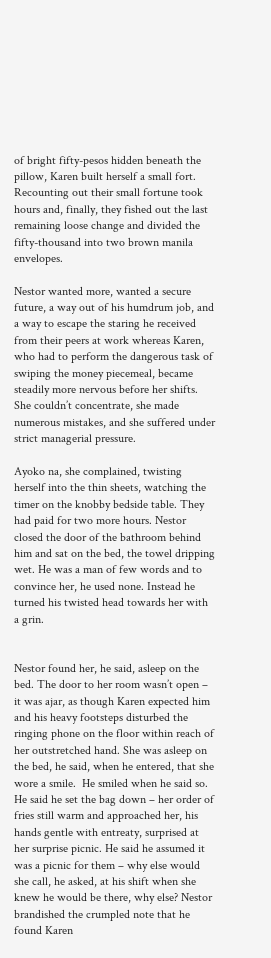of bright fifty-pesos hidden beneath the pillow, Karen built herself a small fort. Recounting out their small fortune took hours and, finally, they fished out the last remaining loose change and divided the fifty-thousand into two brown manila envelopes.

Nestor wanted more, wanted a secure future, a way out of his humdrum job, and a way to escape the staring he received from their peers at work whereas Karen, who had to perform the dangerous task of swiping the money piecemeal, became steadily more nervous before her shifts. She couldn’t concentrate, she made numerous mistakes, and she suffered under strict managerial pressure.

Ayoko na, she complained, twisting herself into the thin sheets, watching the timer on the knobby bedside table. They had paid for two more hours. Nestor closed the door of the bathroom behind him and sat on the bed, the towel dripping wet. He was a man of few words and to convince her, he used none. Instead he turned his twisted head towards her with a grin.


Nestor found her, he said, asleep on the bed. The door to her room wasn’t open – it was ajar, as though Karen expected him and his heavy footsteps disturbed the ringing phone on the floor within reach of her outstretched hand. She was asleep on the bed, he said, when he entered, that she wore a smile.  He smiled when he said so. He said he set the bag down – her order of fries still warm and approached her, his hands gentle with entreaty, surprised at her surprise picnic. He said he assumed it was a picnic for them – why else would she call, he asked, at his shift when she knew he would be there, why else? Nestor brandished the crumpled note that he found Karen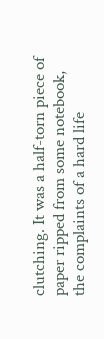clutching. It was a half-torn piece of paper ripped from some notebook, the complaints of a hard life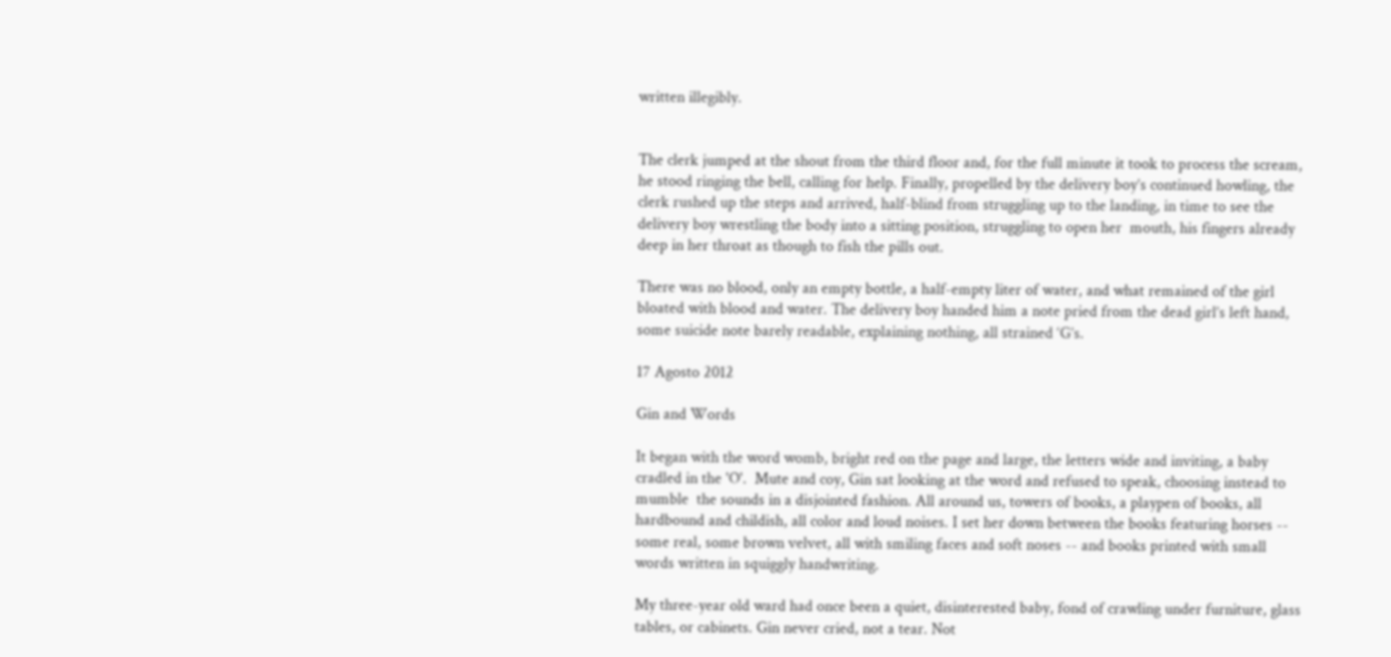written illegibly.


The clerk jumped at the shout from the third floor and, for the full minute it took to process the scream, he stood ringing the bell, calling for help. Finally, propelled by the delivery boy’s continued howling, the clerk rushed up the steps and arrived, half-blind from struggling up to the landing, in time to see the delivery boy wrestling the body into a sitting position, struggling to open her  mouth, his fingers already deep in her throat as though to fish the pills out.

There was no blood, only an empty bottle, a half-empty liter of water, and what remained of the girl bloated with blood and water. The delivery boy handed him a note pried from the dead girl’s left hand, some suicide note barely readable, explaining nothing, all strained ‘G’s.

17 Agosto 2012

Gin and Words

It began with the word womb, bright red on the page and large, the letters wide and inviting, a baby cradled in the 'O'.  Mute and coy, Gin sat looking at the word and refused to speak, choosing instead to mumble  the sounds in a disjointed fashion. All around us, towers of books, a playpen of books, all hardbound and childish, all color and loud noises. I set her down between the books featuring horses -- some real, some brown velvet, all with smiling faces and soft noses -- and books printed with small words written in squiggly handwriting.

My three-year old ward had once been a quiet, disinterested baby, fond of crawling under furniture, glass tables, or cabinets. Gin never cried, not a tear. Not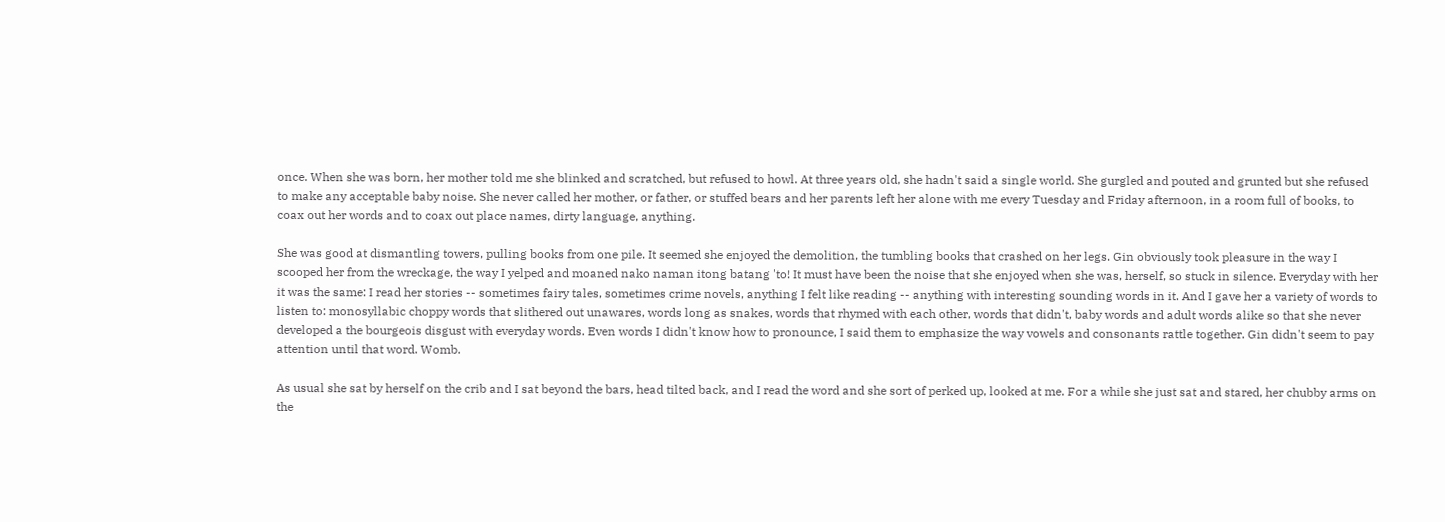once. When she was born, her mother told me she blinked and scratched, but refused to howl. At three years old, she hadn't said a single world. She gurgled and pouted and grunted but she refused to make any acceptable baby noise. She never called her mother, or father, or stuffed bears and her parents left her alone with me every Tuesday and Friday afternoon, in a room full of books, to coax out her words and to coax out place names, dirty language, anything.

She was good at dismantling towers, pulling books from one pile. It seemed she enjoyed the demolition, the tumbling books that crashed on her legs. Gin obviously took pleasure in the way I scooped her from the wreckage, the way I yelped and moaned nako naman itong batang 'to! It must have been the noise that she enjoyed when she was, herself, so stuck in silence. Everyday with her it was the same: I read her stories -- sometimes fairy tales, sometimes crime novels, anything I felt like reading -- anything with interesting sounding words in it. And I gave her a variety of words to listen to: monosyllabic choppy words that slithered out unawares, words long as snakes, words that rhymed with each other, words that didn't, baby words and adult words alike so that she never developed a the bourgeois disgust with everyday words. Even words I didn't know how to pronounce, I said them to emphasize the way vowels and consonants rattle together. Gin didn't seem to pay attention until that word. Womb.

As usual she sat by herself on the crib and I sat beyond the bars, head tilted back, and I read the word and she sort of perked up, looked at me. For a while she just sat and stared, her chubby arms on the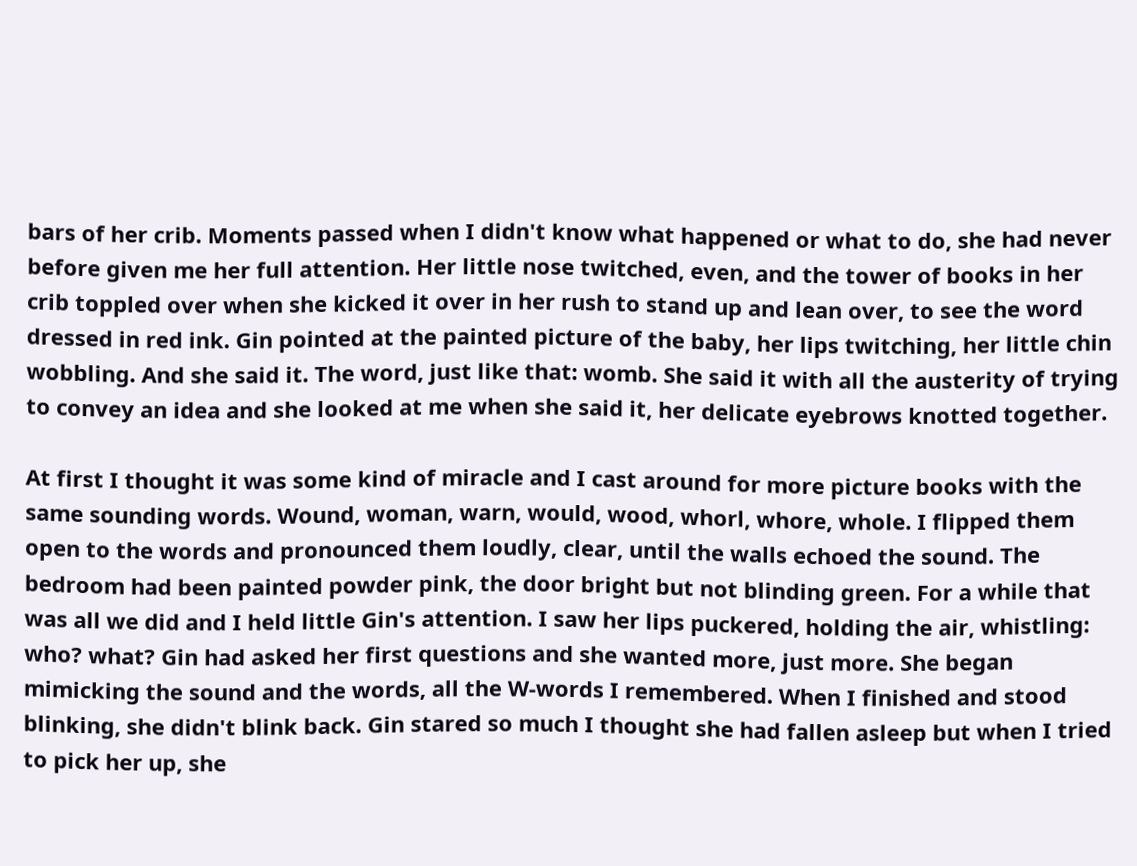bars of her crib. Moments passed when I didn't know what happened or what to do, she had never before given me her full attention. Her little nose twitched, even, and the tower of books in her crib toppled over when she kicked it over in her rush to stand up and lean over, to see the word dressed in red ink. Gin pointed at the painted picture of the baby, her lips twitching, her little chin wobbling. And she said it. The word, just like that: womb. She said it with all the austerity of trying to convey an idea and she looked at me when she said it, her delicate eyebrows knotted together.

At first I thought it was some kind of miracle and I cast around for more picture books with the same sounding words. Wound, woman, warn, would, wood, whorl, whore, whole. I flipped them open to the words and pronounced them loudly, clear, until the walls echoed the sound. The bedroom had been painted powder pink, the door bright but not blinding green. For a while that was all we did and I held little Gin's attention. I saw her lips puckered, holding the air, whistling: who? what? Gin had asked her first questions and she wanted more, just more. She began mimicking the sound and the words, all the W-words I remembered. When I finished and stood blinking, she didn't blink back. Gin stared so much I thought she had fallen asleep but when I tried to pick her up, she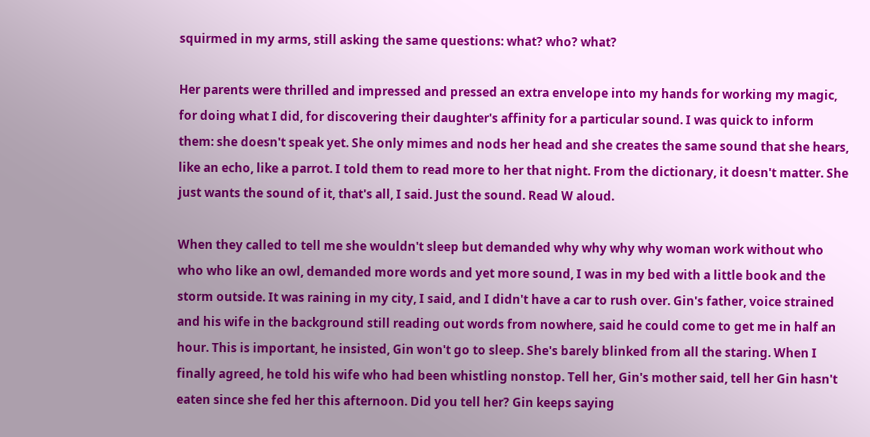squirmed in my arms, still asking the same questions: what? who? what?

Her parents were thrilled and impressed and pressed an extra envelope into my hands for working my magic, for doing what I did, for discovering their daughter's affinity for a particular sound. I was quick to inform them: she doesn't speak yet. She only mimes and nods her head and she creates the same sound that she hears, like an echo, like a parrot. I told them to read more to her that night. From the dictionary, it doesn't matter. She just wants the sound of it, that's all, I said. Just the sound. Read W aloud.

When they called to tell me she wouldn't sleep but demanded why why why why woman work without who who who like an owl, demanded more words and yet more sound, I was in my bed with a little book and the storm outside. It was raining in my city, I said, and I didn't have a car to rush over. Gin's father, voice strained and his wife in the background still reading out words from nowhere, said he could come to get me in half an hour. This is important, he insisted, Gin won't go to sleep. She's barely blinked from all the staring. When I finally agreed, he told his wife who had been whistling nonstop. Tell her, Gin's mother said, tell her Gin hasn't eaten since she fed her this afternoon. Did you tell her? Gin keeps saying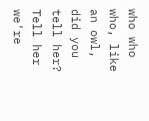who who who, like an owl, did you tell her? Tell her we're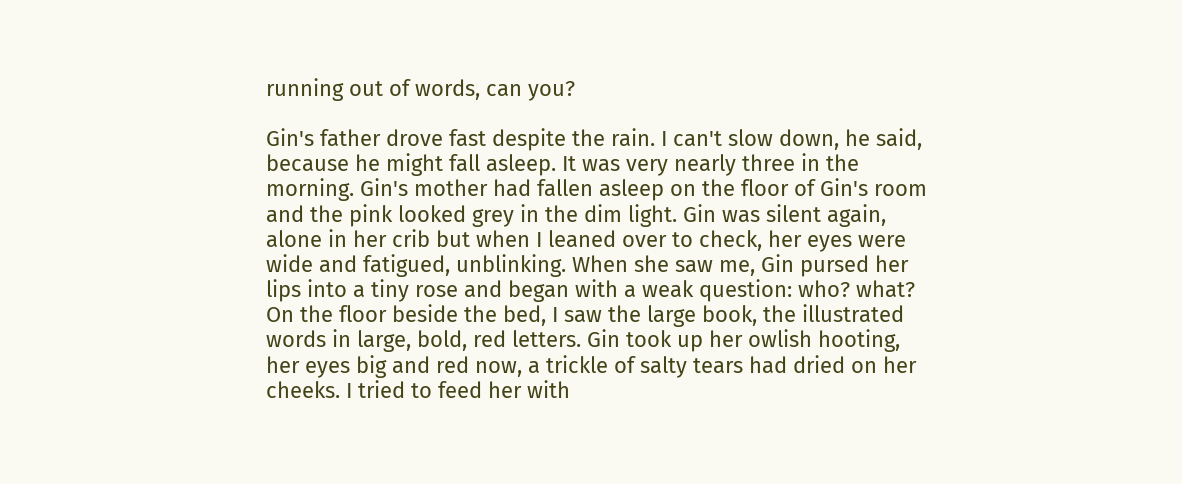running out of words, can you?

Gin's father drove fast despite the rain. I can't slow down, he said, because he might fall asleep. It was very nearly three in the morning. Gin's mother had fallen asleep on the floor of Gin's room and the pink looked grey in the dim light. Gin was silent again, alone in her crib but when I leaned over to check, her eyes were wide and fatigued, unblinking. When she saw me, Gin pursed her lips into a tiny rose and began with a weak question: who? what? On the floor beside the bed, I saw the large book, the illustrated words in large, bold, red letters. Gin took up her owlish hooting, her eyes big and red now, a trickle of salty tears had dried on her cheeks. I tried to feed her with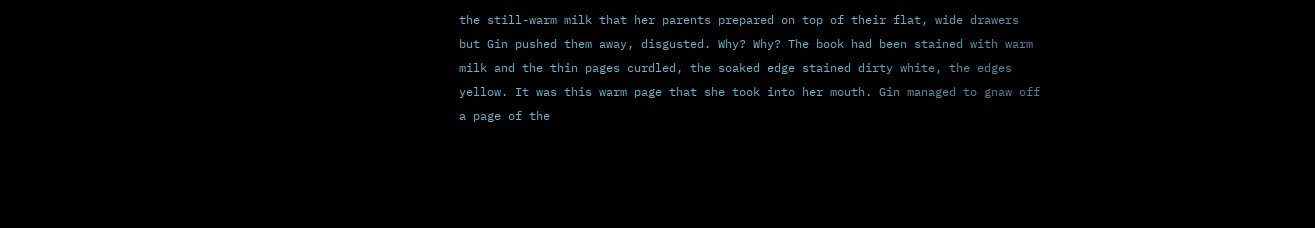the still-warm milk that her parents prepared on top of their flat, wide drawers but Gin pushed them away, disgusted. Why? Why? The book had been stained with warm milk and the thin pages curdled, the soaked edge stained dirty white, the edges yellow. It was this warm page that she took into her mouth. Gin managed to gnaw off a page of the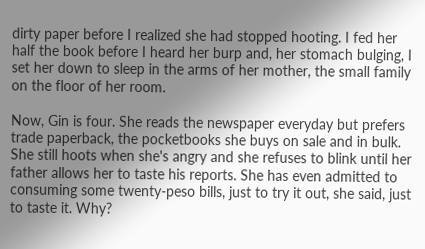dirty paper before I realized she had stopped hooting. I fed her half the book before I heard her burp and, her stomach bulging, I set her down to sleep in the arms of her mother, the small family on the floor of her room.

Now, Gin is four. She reads the newspaper everyday but prefers trade paperback, the pocketbooks she buys on sale and in bulk. She still hoots when she's angry and she refuses to blink until her father allows her to taste his reports. She has even admitted to consuming some twenty-peso bills, just to try it out, she said, just to taste it. Why?